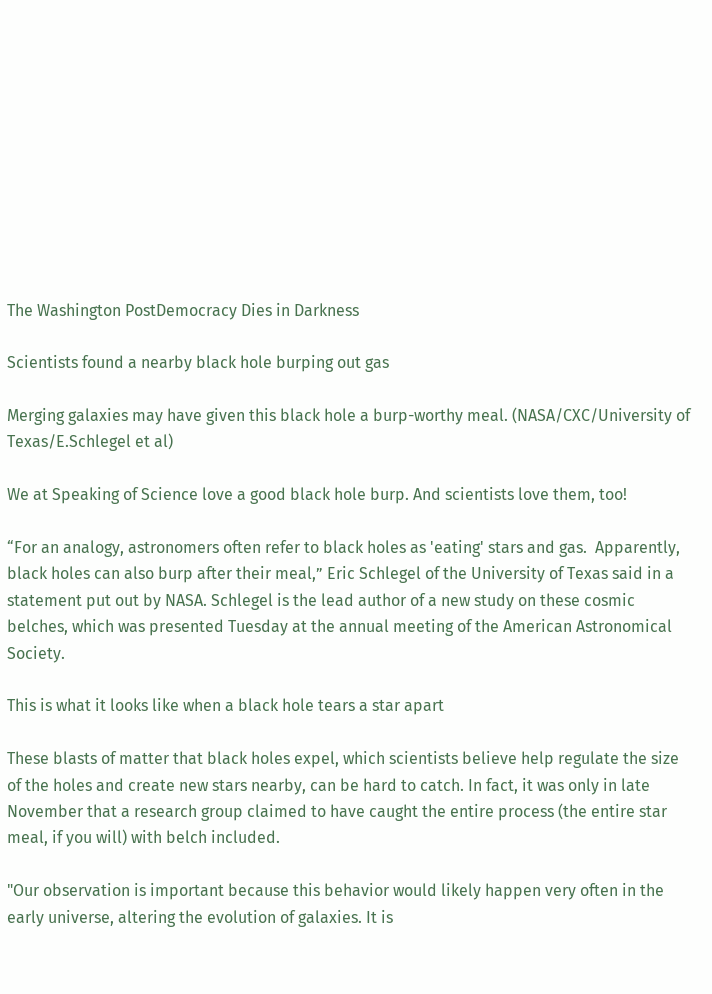The Washington PostDemocracy Dies in Darkness

Scientists found a nearby black hole burping out gas

Merging galaxies may have given this black hole a burp-worthy meal. (NASA/CXC/University of Texas/E.Schlegel et al)

We at Speaking of Science love a good black hole burp. And scientists love them, too!

“For an analogy, astronomers often refer to black holes as 'eating' stars and gas.  Apparently, black holes can also burp after their meal,” Eric Schlegel of the University of Texas said in a statement put out by NASA. Schlegel is the lead author of a new study on these cosmic belches, which was presented Tuesday at the annual meeting of the American Astronomical Society.

This is what it looks like when a black hole tears a star apart

These blasts of matter that black holes expel, which scientists believe help regulate the size of the holes and create new stars nearby, can be hard to catch. In fact, it was only in late November that a research group claimed to have caught the entire process (the entire star meal, if you will) with belch included.

"Our observation is important because this behavior would likely happen very often in the early universe, altering the evolution of galaxies. It is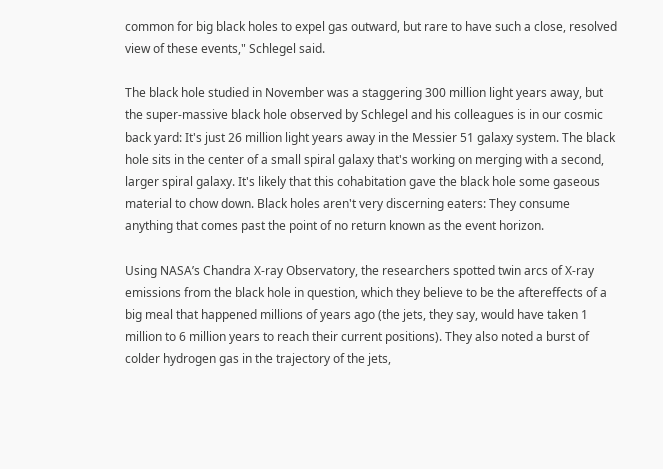common for big black holes to expel gas outward, but rare to have such a close, resolved view of these events," Schlegel said.

The black hole studied in November was a staggering 300 million light years away, but the super-massive black hole observed by Schlegel and his colleagues is in our cosmic back yard: It's just 26 million light years away in the Messier 51 galaxy system. The black hole sits in the center of a small spiral galaxy that's working on merging with a second, larger spiral galaxy. It's likely that this cohabitation gave the black hole some gaseous material to chow down. Black holes aren't very discerning eaters: They consume anything that comes past the point of no return known as the event horizon.

Using NASA’s Chandra X-ray Observatory, the researchers spotted twin arcs of X-ray emissions from the black hole in question, which they believe to be the aftereffects of a big meal that happened millions of years ago (the jets, they say, would have taken 1 million to 6 million years to reach their current positions). They also noted a burst of colder hydrogen gas in the trajectory of the jets,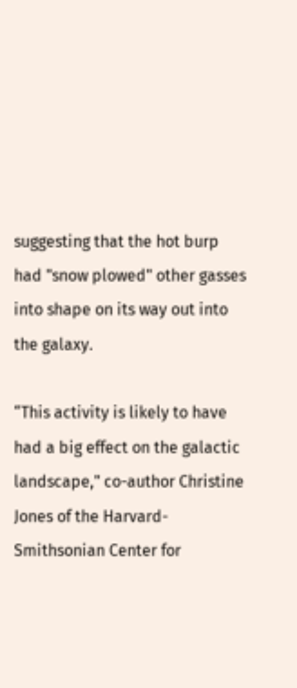suggesting that the hot burp had "snow plowed" other gasses into shape on its way out into the galaxy.

“This activity is likely to have had a big effect on the galactic landscape," co-author Christine Jones of the Harvard-Smithsonian Center for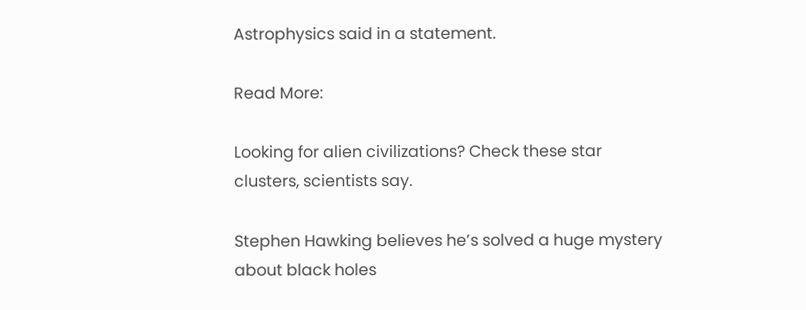Astrophysics said in a statement.

Read More:

Looking for alien civilizations? Check these star clusters, scientists say.

Stephen Hawking believes he’s solved a huge mystery about black holes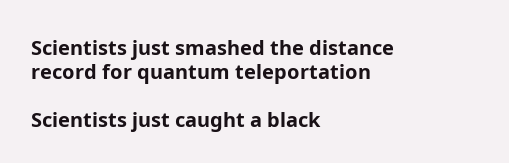Scientists just smashed the distance record for quantum teleportation

Scientists just caught a black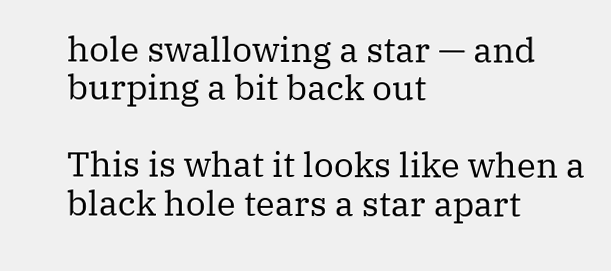hole swallowing a star — and burping a bit back out

This is what it looks like when a black hole tears a star apart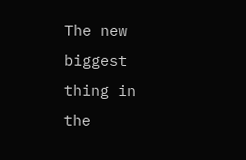The new biggest thing in the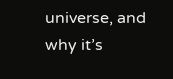universe, and why it’s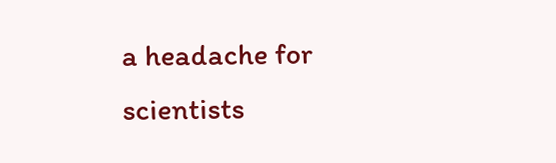a headache for scientists